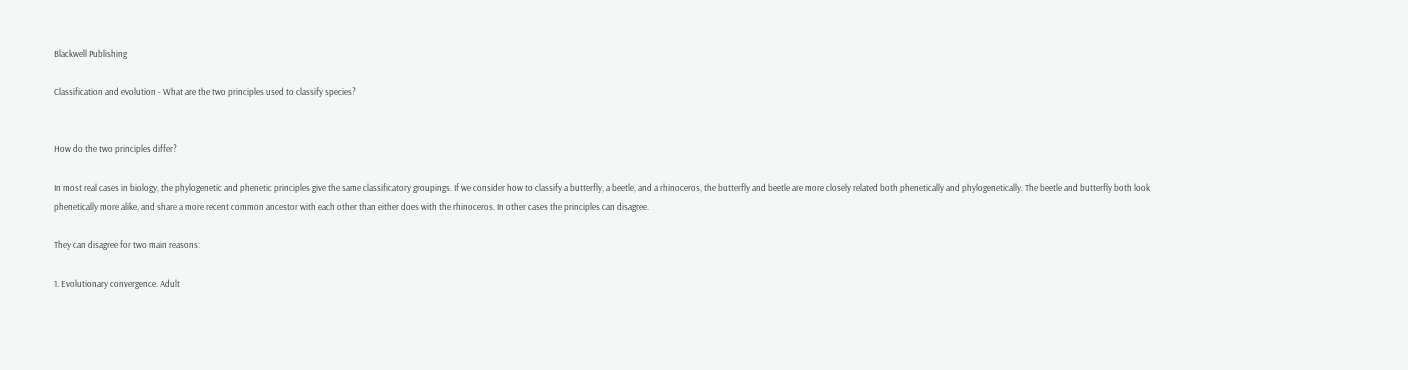Blackwell Publishing

Classification and evolution - What are the two principles used to classify species?


How do the two principles differ?

In most real cases in biology, the phylogenetic and phenetic principles give the same classificatory groupings. If we consider how to classify a butterfly, a beetle, and a rhinoceros, the butterfly and beetle are more closely related both phenetically and phylogenetically. The beetle and butterfly both look phenetically more alike, and share a more recent common ancestor with each other than either does with the rhinoceros. In other cases the principles can disagree.

They can disagree for two main reasons:

1. Evolutionary convergence. Adult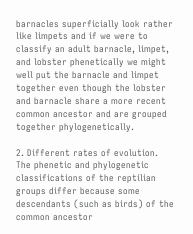barnacles superficially look rather like limpets and if we were to classify an adult barnacle, limpet, and lobster phenetically we might well put the barnacle and limpet together even though the lobster and barnacle share a more recent common ancestor and are grouped together phylogenetically.

2. Different rates of evolution. The phenetic and phylogenetic classifications of the reptilian groups differ because some descendants (such as birds) of the common ancestor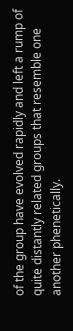of the group have evolved rapidly and left a rump of quite distantly related groups that resemble one another phenetically.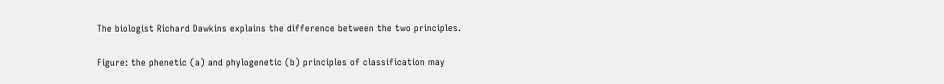The biologist Richard Dawkins explains the difference between the two principles.

Figure: the phenetic (a) and phylogenetic (b) principles of classification may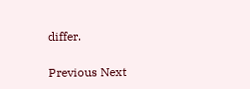differ.

Previous Next